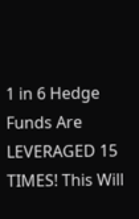1 in 6 Hedge Funds Are LEVERAGED 15 TIMES! This Will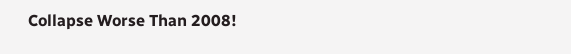Collapse Worse Than 2008!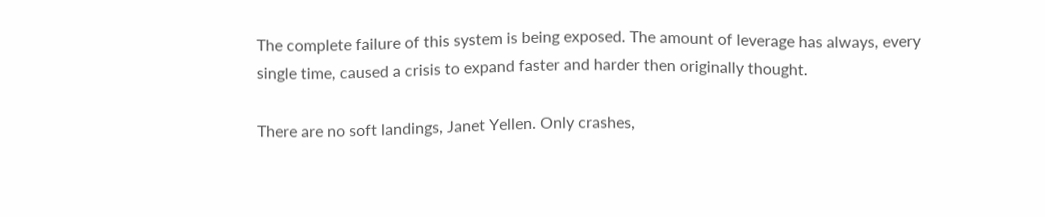The complete failure of this system is being exposed. The amount of leverage has always, every single time, caused a crisis to expand faster and harder then originally thought.

There are no soft landings, Janet Yellen. Only crashes,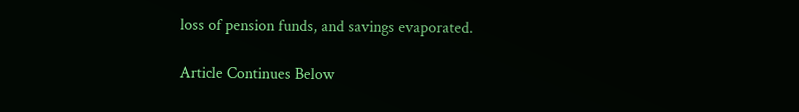loss of pension funds, and savings evaporated.

Article Continues Below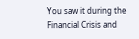You saw it during the Financial Crisis and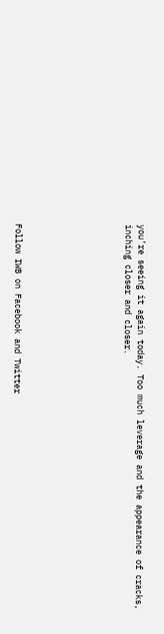you’re seeing it again today. Too much leverage and the appearance of cracks, inching closer and closer.







Follow IWB on Facebook and Twitter